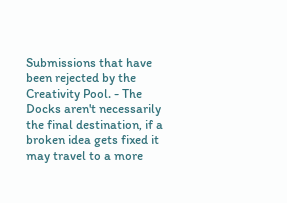Submissions that have been rejected by the Creativity Pool. - The Docks aren't necessarily the final destination, if a broken idea gets fixed it may travel to a more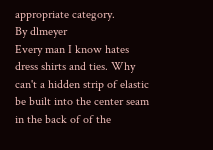appropriate category.
By dlmeyer
Every man I know hates dress shirts and ties. Why can't a hidden strip of elastic be built into the center seam in the back of of the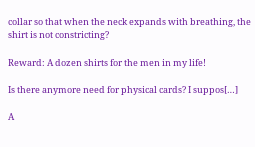collar so that when the neck expands with breathing, the shirt is not constricting?

Reward: A dozen shirts for the men in my life!

Is there anymore need for physical cards? I suppos[…]

A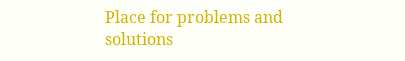Place for problems and solutions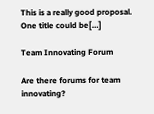This is a really good proposal. One title could be[…]

Team Innovating Forum

Are there forums for team innovating?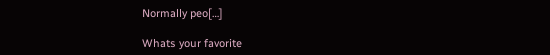Normally peo[…]

Whats your favorite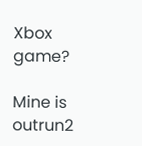Xbox game?

Mine is outrun2